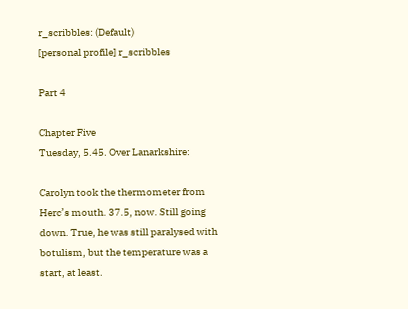r_scribbles: (Default)
[personal profile] r_scribbles

Part 4

Chapter Five
Tuesday, 5.45. Over Lanarkshire:

Carolyn took the thermometer from Herc’s mouth. 37.5, now. Still going down. True, he was still paralysed with botulism, but the temperature was a start, at least.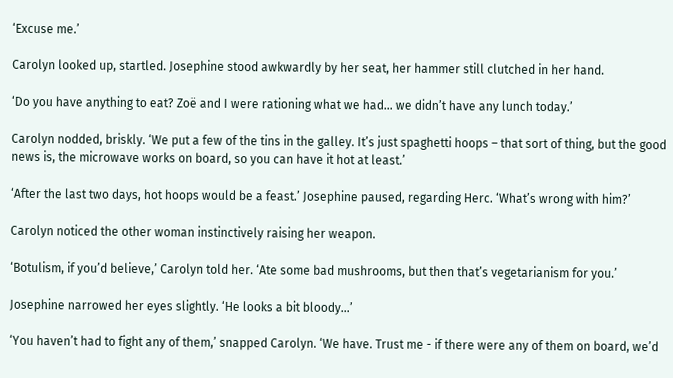‘Excuse me.’

Carolyn looked up, startled. Josephine stood awkwardly by her seat, her hammer still clutched in her hand.

‘Do you have anything to eat? Zoë and I were rationing what we had… we didn’t have any lunch today.’

Carolyn nodded, briskly. ‘We put a few of the tins in the galley. It’s just spaghetti hoops – that sort of thing, but the good news is, the microwave works on board, so you can have it hot at least.’

‘After the last two days, hot hoops would be a feast.’ Josephine paused, regarding Herc. ‘What’s wrong with him?’

Carolyn noticed the other woman instinctively raising her weapon.

‘Botulism, if you’d believe,’ Carolyn told her. ‘Ate some bad mushrooms, but then that’s vegetarianism for you.’

Josephine narrowed her eyes slightly. ‘He looks a bit bloody…’

‘You haven’t had to fight any of them,’ snapped Carolyn. ‘We have. Trust me - if there were any of them on board, we’d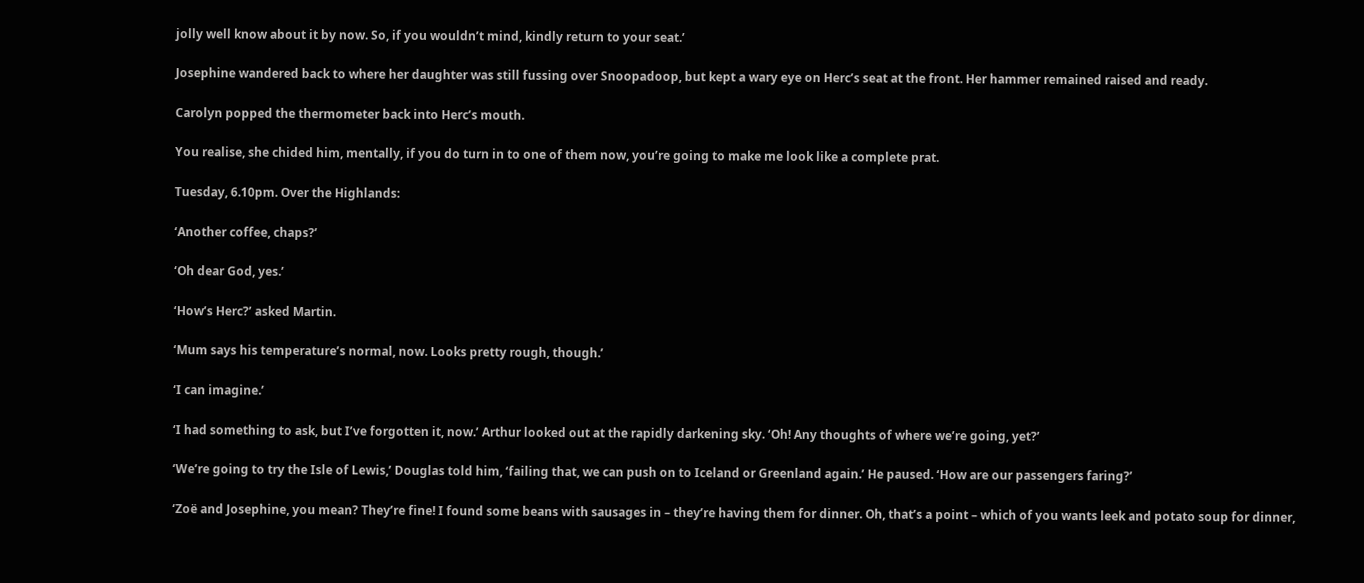jolly well know about it by now. So, if you wouldn’t mind, kindly return to your seat.’

Josephine wandered back to where her daughter was still fussing over Snoopadoop, but kept a wary eye on Herc’s seat at the front. Her hammer remained raised and ready.

Carolyn popped the thermometer back into Herc’s mouth.

You realise, she chided him, mentally, if you do turn in to one of them now, you’re going to make me look like a complete prat.

Tuesday, 6.10pm. Over the Highlands:

‘Another coffee, chaps?’

‘Oh dear God, yes.’

‘How’s Herc?’ asked Martin.

‘Mum says his temperature’s normal, now. Looks pretty rough, though.’

‘I can imagine.’

‘I had something to ask, but I’ve forgotten it, now.’ Arthur looked out at the rapidly darkening sky. ‘Oh! Any thoughts of where we’re going, yet?’

‘We’re going to try the Isle of Lewis,’ Douglas told him, ‘failing that, we can push on to Iceland or Greenland again.’ He paused. ‘How are our passengers faring?’

‘Zoë and Josephine, you mean? They’re fine! I found some beans with sausages in – they’re having them for dinner. Oh, that’s a point – which of you wants leek and potato soup for dinner,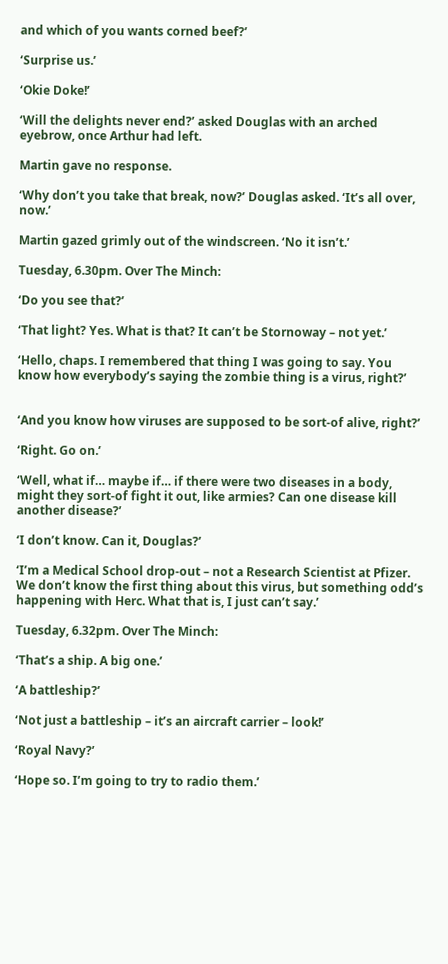and which of you wants corned beef?’

‘Surprise us.’

‘Okie Doke!’

‘Will the delights never end?’ asked Douglas with an arched eyebrow, once Arthur had left.

Martin gave no response.

‘Why don’t you take that break, now?’ Douglas asked. ‘It’s all over, now.’

Martin gazed grimly out of the windscreen. ‘No it isn’t.’

Tuesday, 6.30pm. Over The Minch:

‘Do you see that?’

‘That light? Yes. What is that? It can’t be Stornoway – not yet.’

‘Hello, chaps. I remembered that thing I was going to say. You know how everybody’s saying the zombie thing is a virus, right?’


‘And you know how viruses are supposed to be sort-of alive, right?’

‘Right. Go on.’

‘Well, what if… maybe if… if there were two diseases in a body, might they sort-of fight it out, like armies? Can one disease kill another disease?’

‘I don’t know. Can it, Douglas?’

‘I’m a Medical School drop-out – not a Research Scientist at Pfizer. We don’t know the first thing about this virus, but something odd’s happening with Herc. What that is, I just can’t say.’

Tuesday, 6.32pm. Over The Minch:

‘That’s a ship. A big one.’

‘A battleship?’

‘Not just a battleship – it’s an aircraft carrier – look!’

‘Royal Navy?’

‘Hope so. I’m going to try to radio them.’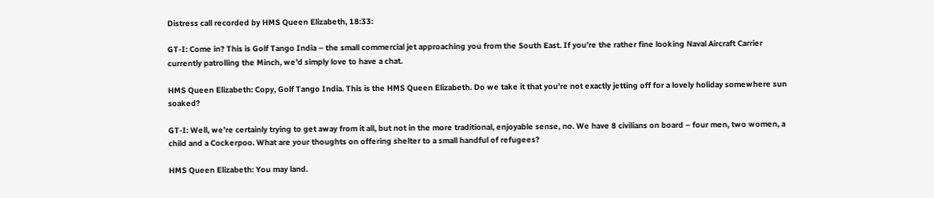Distress call recorded by HMS Queen Elizabeth, 18:33:

GT-I: Come in? This is Golf Tango India – the small commercial jet approaching you from the South East. If you’re the rather fine looking Naval Aircraft Carrier currently patrolling the Minch, we’d simply love to have a chat.

HMS Queen Elizabeth: Copy, Golf Tango India. This is the HMS Queen Elizabeth. Do we take it that you’re not exactly jetting off for a lovely holiday somewhere sun soaked?

GT-I: Well, we’re certainly trying to get away from it all, but not in the more traditional, enjoyable sense, no. We have 8 civilians on board – four men, two women, a child and a Cockerpoo. What are your thoughts on offering shelter to a small handful of refugees?

HMS Queen Elizabeth: You may land.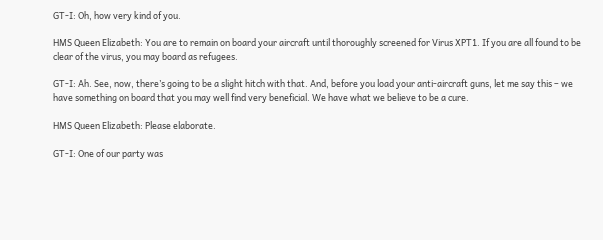GT-I: Oh, how very kind of you.

HMS Queen Elizabeth: You are to remain on board your aircraft until thoroughly screened for Virus XPT1. If you are all found to be clear of the virus, you may board as refugees.

GT-I: Ah. See, now, there’s going to be a slight hitch with that. And, before you load your anti-aircraft guns, let me say this – we have something on board that you may well find very beneficial. We have what we believe to be a cure.

HMS Queen Elizabeth: Please elaborate.

GT-I: One of our party was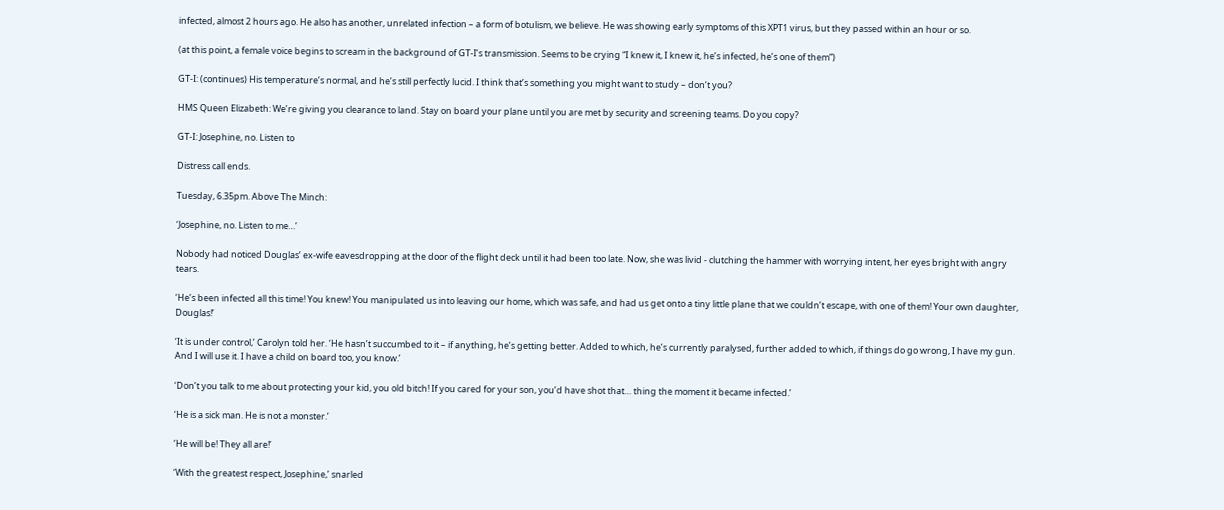infected, almost 2 hours ago. He also has another, unrelated infection – a form of botulism, we believe. He was showing early symptoms of this XPT1 virus, but they passed within an hour or so.

(at this point, a female voice begins to scream in the background of GT-I’s transmission. Seems to be crying “I knew it, I knew it, he’s infected, he’s one of them”)

GT-I: (continues) His temperature’s normal, and he’s still perfectly lucid. I think that’s something you might want to study – don’t you?

HMS Queen Elizabeth: We’re giving you clearance to land. Stay on board your plane until you are met by security and screening teams. Do you copy?

GT-I: Josephine, no. Listen to

Distress call ends.

Tuesday, 6.35pm. Above The Minch:

‘Josephine, no. Listen to me…’

Nobody had noticed Douglas’ ex-wife eavesdropping at the door of the flight deck until it had been too late. Now, she was livid - clutching the hammer with worrying intent, her eyes bright with angry tears.

‘He’s been infected all this time! You knew! You manipulated us into leaving our home, which was safe, and had us get onto a tiny little plane that we couldn’t escape, with one of them! Your own daughter, Douglas!’

‘It is under control,’ Carolyn told her. ‘He hasn’t succumbed to it – if anything, he’s getting better. Added to which, he’s currently paralysed, further added to which, if things do go wrong, I have my gun. And I will use it. I have a child on board too, you know.’

‘Don’t you talk to me about protecting your kid, you old bitch! If you cared for your son, you’d have shot that… thing the moment it became infected.’

‘He is a sick man. He is not a monster.’

‘He will be! They all are!’

‘With the greatest respect, Josephine,’ snarled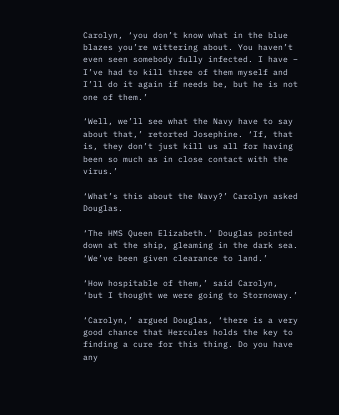Carolyn, ‘you don’t know what in the blue blazes you’re wittering about. You haven’t even seen somebody fully infected. I have – I’ve had to kill three of them myself and I’ll do it again if needs be, but he is not one of them.’

‘Well, we’ll see what the Navy have to say about that,’ retorted Josephine. ‘If, that is, they don’t just kill us all for having been so much as in close contact with the virus.’

‘What’s this about the Navy?’ Carolyn asked Douglas.

‘The HMS Queen Elizabeth.’ Douglas pointed down at the ship, gleaming in the dark sea. ‘We’ve been given clearance to land.’

‘How hospitable of them,’ said Carolyn, ‘but I thought we were going to Stornoway.’

‘Carolyn,’ argued Douglas, ‘there is a very good chance that Hercules holds the key to finding a cure for this thing. Do you have any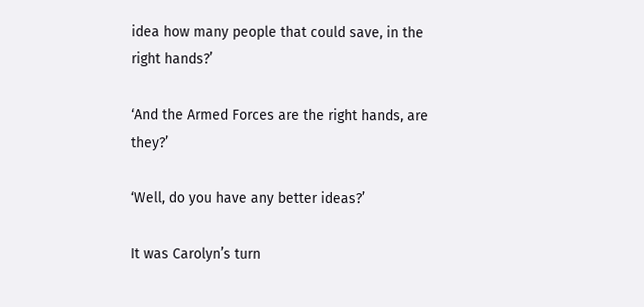idea how many people that could save, in the right hands?’

‘And the Armed Forces are the right hands, are they?’

‘Well, do you have any better ideas?’

It was Carolyn’s turn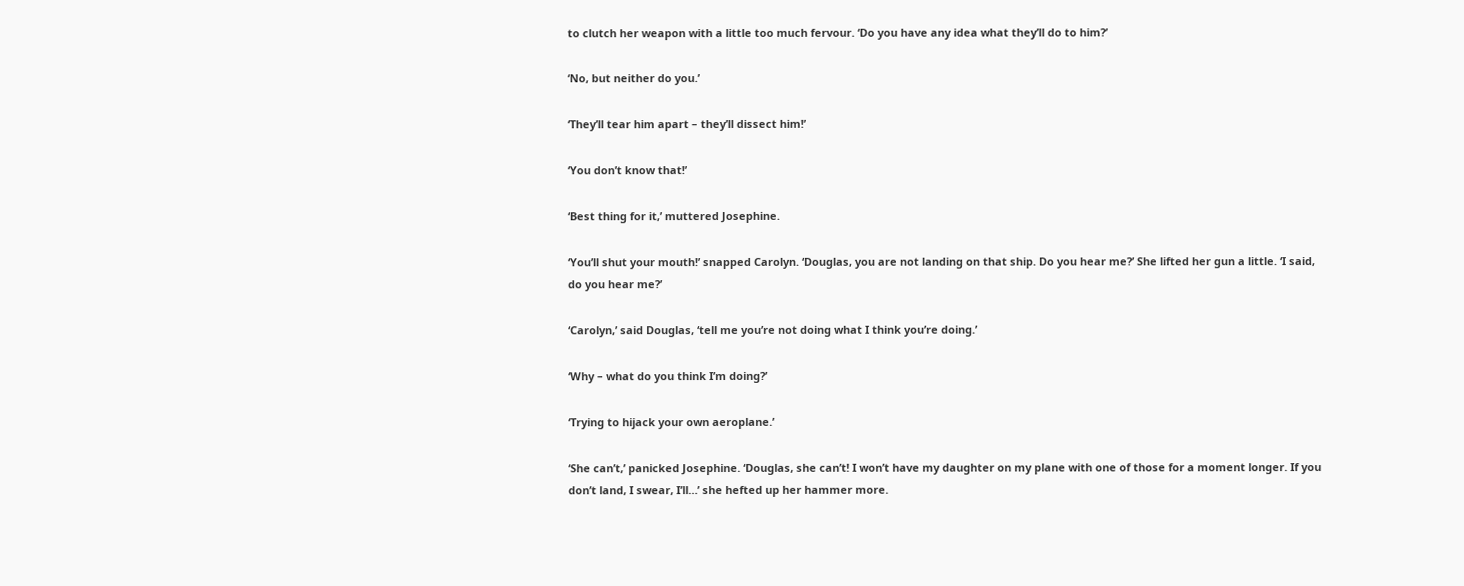to clutch her weapon with a little too much fervour. ‘Do you have any idea what they’ll do to him?’

‘No, but neither do you.’

‘They’ll tear him apart – they’ll dissect him!’

‘You don’t know that!’

‘Best thing for it,’ muttered Josephine.

‘You’ll shut your mouth!’ snapped Carolyn. ‘Douglas, you are not landing on that ship. Do you hear me?’ She lifted her gun a little. ‘I said, do you hear me?’

‘Carolyn,’ said Douglas, ‘tell me you’re not doing what I think you’re doing.’

‘Why – what do you think I’m doing?’

‘Trying to hijack your own aeroplane.’

‘She can’t,’ panicked Josephine. ‘Douglas, she can’t! I won’t have my daughter on my plane with one of those for a moment longer. If you don’t land, I swear, I’ll…’ she hefted up her hammer more.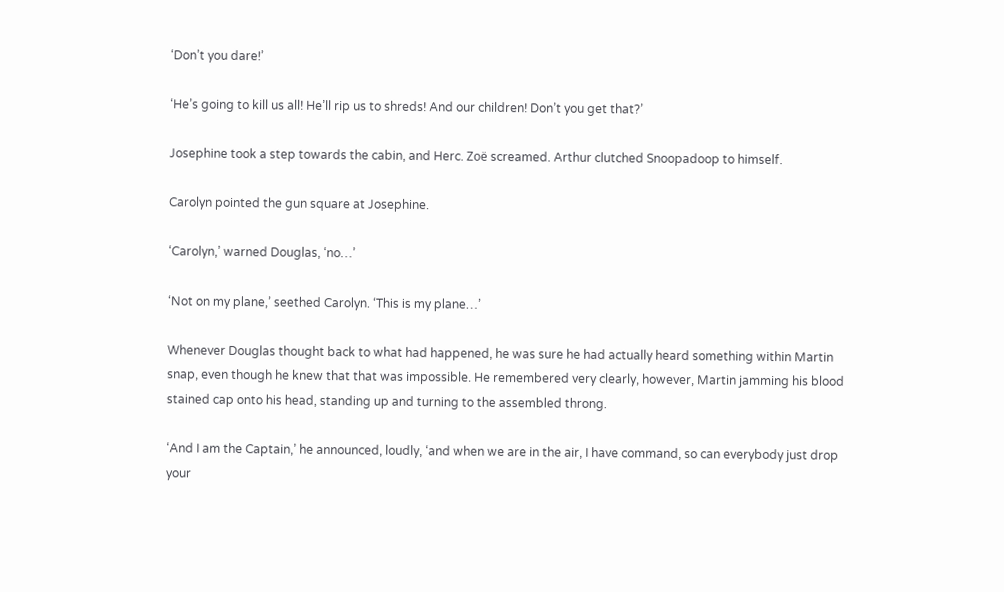‘Don’t you dare!’

‘He’s going to kill us all! He’ll rip us to shreds! And our children! Don’t you get that?’

Josephine took a step towards the cabin, and Herc. Zoë screamed. Arthur clutched Snoopadoop to himself.

Carolyn pointed the gun square at Josephine.

‘Carolyn,’ warned Douglas, ‘no…’

‘Not on my plane,’ seethed Carolyn. ‘This is my plane…’

Whenever Douglas thought back to what had happened, he was sure he had actually heard something within Martin snap, even though he knew that that was impossible. He remembered very clearly, however, Martin jamming his blood stained cap onto his head, standing up and turning to the assembled throng.

‘And I am the Captain,’ he announced, loudly, ‘and when we are in the air, I have command, so can everybody just drop your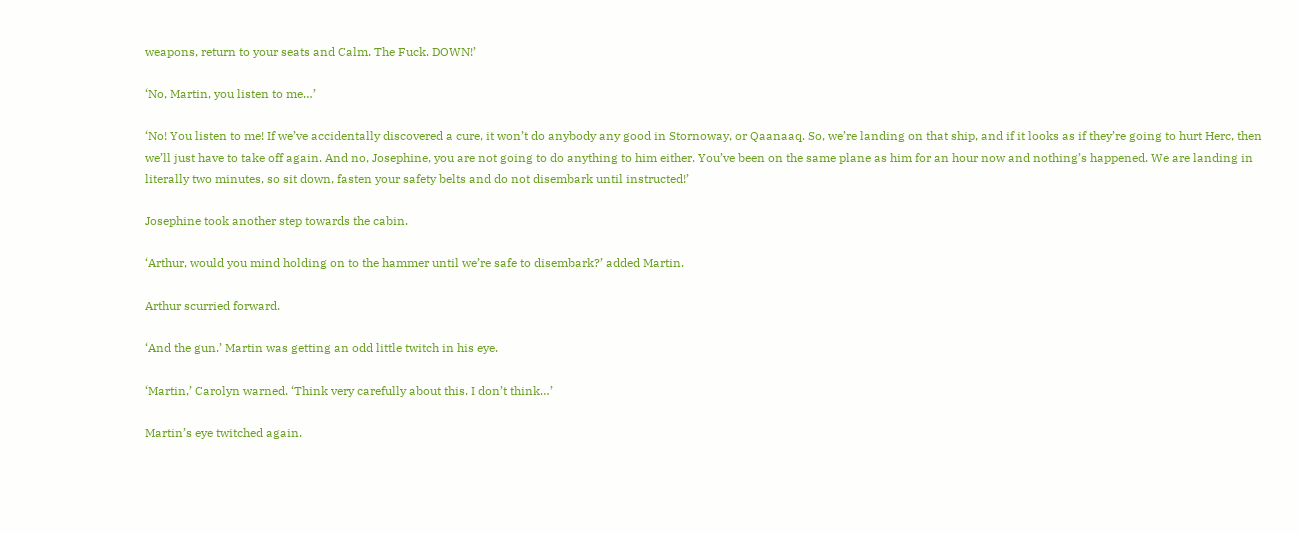weapons, return to your seats and Calm. The Fuck. DOWN!’

‘No, Martin, you listen to me…’

‘No! You listen to me! If we’ve accidentally discovered a cure, it won’t do anybody any good in Stornoway, or Qaanaaq. So, we’re landing on that ship, and if it looks as if they’re going to hurt Herc, then we’ll just have to take off again. And no, Josephine, you are not going to do anything to him either. You’ve been on the same plane as him for an hour now and nothing’s happened. We are landing in literally two minutes, so sit down, fasten your safety belts and do not disembark until instructed!’

Josephine took another step towards the cabin.

‘Arthur, would you mind holding on to the hammer until we’re safe to disembark?’ added Martin.

Arthur scurried forward.

‘And the gun.’ Martin was getting an odd little twitch in his eye.

‘Martin,’ Carolyn warned. ‘Think very carefully about this. I don’t think…’

Martin’s eye twitched again.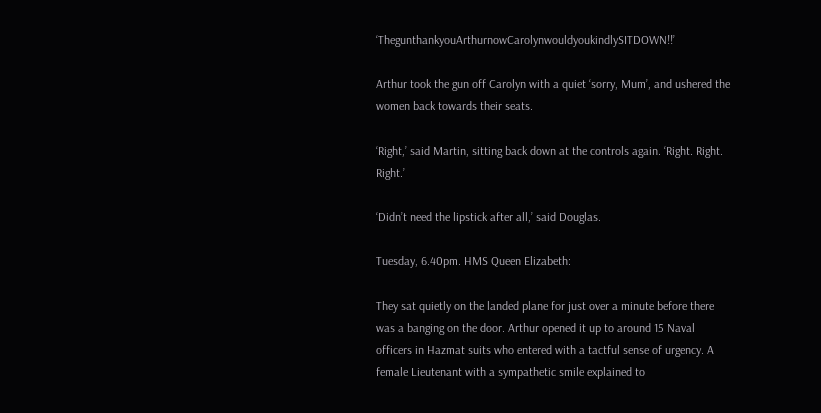‘ThegunthankyouArthurnowCarolynwouldyoukindlySITDOWN!!’

Arthur took the gun off Carolyn with a quiet ‘sorry, Mum’, and ushered the women back towards their seats.

‘Right,’ said Martin, sitting back down at the controls again. ‘Right. Right. Right.’

‘Didn’t need the lipstick after all,’ said Douglas.

Tuesday, 6.40pm. HMS Queen Elizabeth:

They sat quietly on the landed plane for just over a minute before there was a banging on the door. Arthur opened it up to around 15 Naval officers in Hazmat suits who entered with a tactful sense of urgency. A female Lieutenant with a sympathetic smile explained to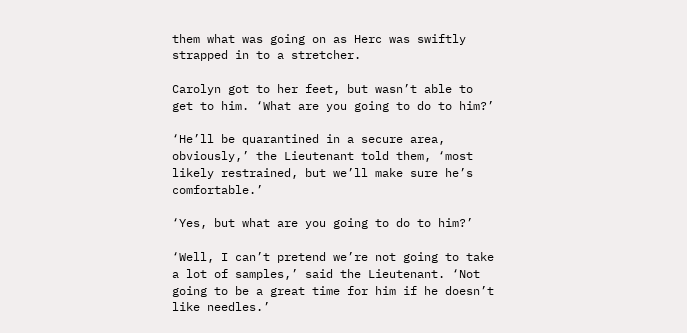them what was going on as Herc was swiftly strapped in to a stretcher.

Carolyn got to her feet, but wasn’t able to get to him. ‘What are you going to do to him?’

‘He’ll be quarantined in a secure area, obviously,’ the Lieutenant told them, ‘most likely restrained, but we’ll make sure he’s comfortable.’

‘Yes, but what are you going to do to him?’

‘Well, I can’t pretend we’re not going to take a lot of samples,’ said the Lieutenant. ‘Not going to be a great time for him if he doesn’t like needles.’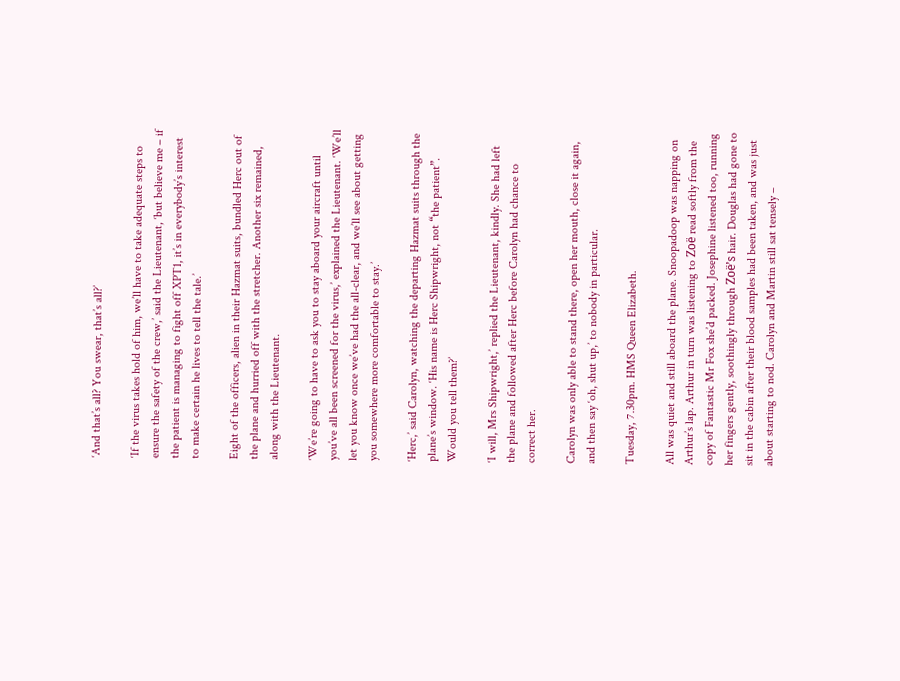‘And that’s all? You swear, that’s all?’

‘If the virus takes hold of him, we’ll have to take adequate steps to ensure the safety of the crew,’ said the Lieutenant, ‘but believe me – if the patient is managing to fight off XPT1, it’s in everybody’s interest to make certain he lives to tell the tale.’

Eight of the officers, alien in their Hazmat suits, bundled Herc out of the plane and hurried off with the stretcher. Another six remained, along with the Lieutenant.

‘We’re going to have to ask you to stay aboard your aircraft until you’ve all been screened for the virus,’ explained the Lieutenant. ‘We’ll let you know once we’ve had the all-clear, and we’ll see about getting you somewhere more comfortable to stay.’

‘Herc,’ said Carolyn, watching the departing Hazmat suits through the plane’s window. ‘His name is Herc Shipwright, not “the patient”. Would you tell them?’

‘I will, Mrs Shipwright,’ replied the Lieutenant, kindly. She had left the plane and followed after Herc before Carolyn had chance to correct her.

Carolyn was only able to stand there, open her mouth, close it again, and then say ‘oh, shut up,’ to nobody in particular.

Tuesday, 7.30pm. HMS Queen Elizabeth.

All was quiet and still aboard the plane. Snoopadoop was napping on Arthur’s lap. Arthur in turn was listening to Zoë read softly from the copy of Fantastic Mr Fox she’d packed. Josephine listened too, running her fingers gently, soothingly through Zoë’s hair. Douglas had gone to sit in the cabin after their blood samples had been taken, and was just about starting to nod. Carolyn and Martin still sat tensely –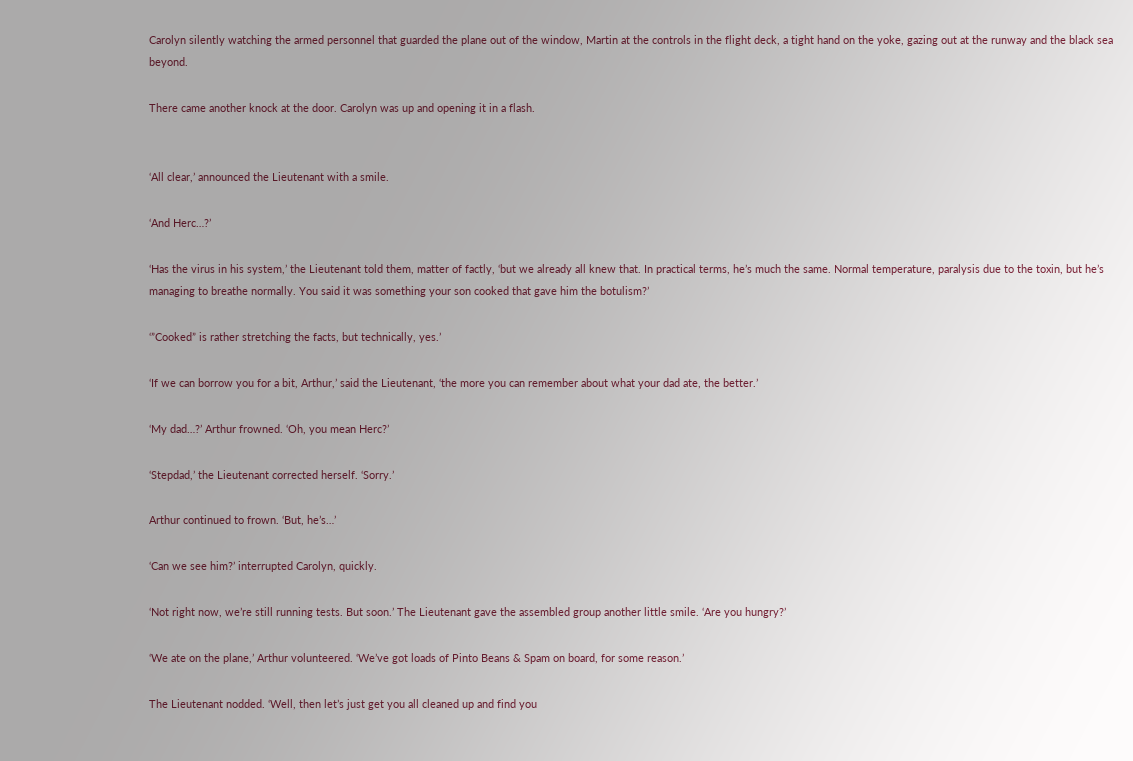Carolyn silently watching the armed personnel that guarded the plane out of the window, Martin at the controls in the flight deck, a tight hand on the yoke, gazing out at the runway and the black sea beyond.

There came another knock at the door. Carolyn was up and opening it in a flash.


‘All clear,’ announced the Lieutenant with a smile.

‘And Herc…?’

‘Has the virus in his system,’ the Lieutenant told them, matter of factly, ‘but we already all knew that. In practical terms, he’s much the same. Normal temperature, paralysis due to the toxin, but he’s managing to breathe normally. You said it was something your son cooked that gave him the botulism?’

‘”Cooked” is rather stretching the facts, but technically, yes.’

‘If we can borrow you for a bit, Arthur,’ said the Lieutenant, ‘the more you can remember about what your dad ate, the better.’

‘My dad…?’ Arthur frowned. ‘Oh, you mean Herc?’

‘Stepdad,’ the Lieutenant corrected herself. ‘Sorry.’

Arthur continued to frown. ‘But, he’s…’

‘Can we see him?’ interrupted Carolyn, quickly.

‘Not right now, we’re still running tests. But soon.’ The Lieutenant gave the assembled group another little smile. ‘Are you hungry?’

‘We ate on the plane,’ Arthur volunteered. ‘We’ve got loads of Pinto Beans & Spam on board, for some reason.’

The Lieutenant nodded. ‘Well, then let’s just get you all cleaned up and find you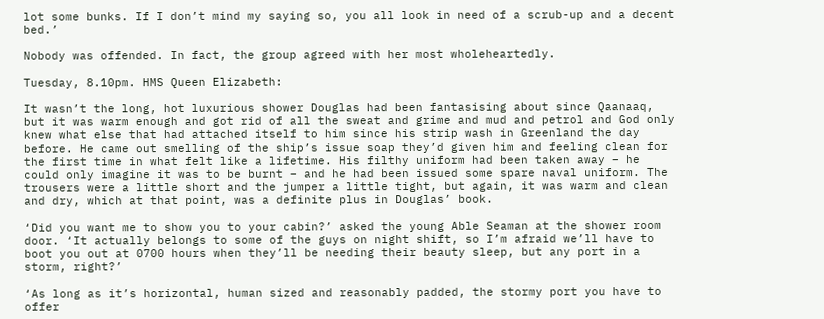lot some bunks. If I don’t mind my saying so, you all look in need of a scrub-up and a decent bed.’

Nobody was offended. In fact, the group agreed with her most wholeheartedly.

Tuesday, 8.10pm. HMS Queen Elizabeth:

It wasn’t the long, hot luxurious shower Douglas had been fantasising about since Qaanaaq, but it was warm enough and got rid of all the sweat and grime and mud and petrol and God only knew what else that had attached itself to him since his strip wash in Greenland the day before. He came out smelling of the ship’s issue soap they’d given him and feeling clean for the first time in what felt like a lifetime. His filthy uniform had been taken away – he could only imagine it was to be burnt – and he had been issued some spare naval uniform. The trousers were a little short and the jumper a little tight, but again, it was warm and clean and dry, which at that point, was a definite plus in Douglas’ book.

‘Did you want me to show you to your cabin?’ asked the young Able Seaman at the shower room door. ‘It actually belongs to some of the guys on night shift, so I’m afraid we’ll have to boot you out at 0700 hours when they’ll be needing their beauty sleep, but any port in a storm, right?’

‘As long as it’s horizontal, human sized and reasonably padded, the stormy port you have to offer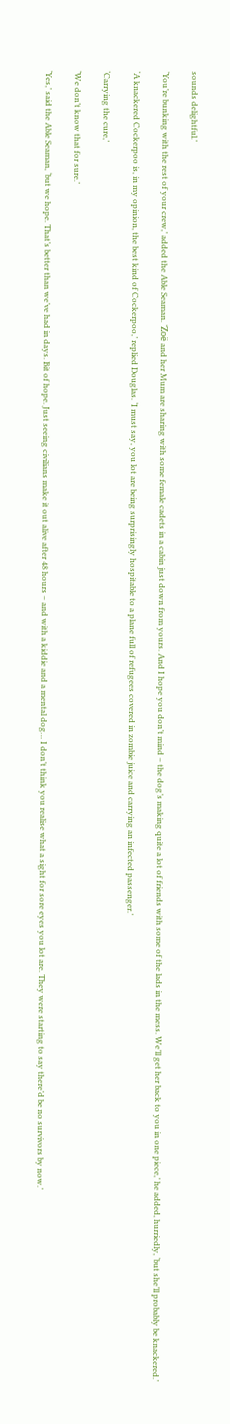sounds delightful.’

‘You’re bunking with the rest of your crew,’ added the Able Seaman. ‘Zoë and her Mum are sharing with some female cadets in a cabin just down from yours. And I hope you don’t mind – the dog’s making quite a lot of friends with some of the lads in the mess. We’ll get her back to you in one piece,’ he added, hurriedly, ‘but she’ll probably be knackered.’

‘A knackered Cockerpoo is, in my opinion, the best kind of Cockerpoo,’ replied Douglas. ‘I must say, you lot are being surprisingly hospitable to a plane full of refugees covered in zombie juice and carrying an infected passenger.’

‘Carrying the cure,’

‘We don’t know that for sure.’

‘Yes,’ said the Able Seaman, ‘but we hope. That’s better than we’ve had in days. Bit of hope. Just seeing civilians make it out alive after 48 hours – and with a kiddie and a mental dog… I don’t think you realise what a sight for sore eyes you lot are. They were starting to say there’d be no survivors by now.’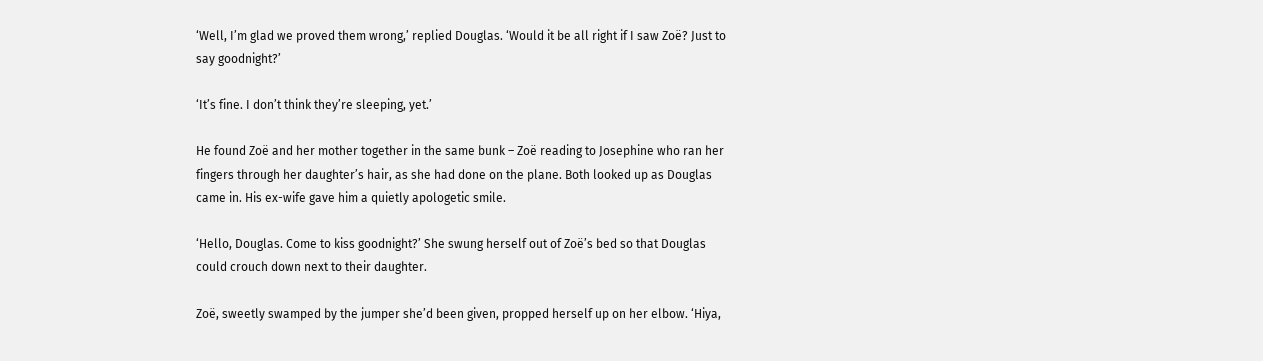‘Well, I’m glad we proved them wrong,’ replied Douglas. ‘Would it be all right if I saw Zoë? Just to say goodnight?’

‘It’s fine. I don’t think they’re sleeping, yet.’

He found Zoë and her mother together in the same bunk – Zoë reading to Josephine who ran her fingers through her daughter’s hair, as she had done on the plane. Both looked up as Douglas came in. His ex-wife gave him a quietly apologetic smile.

‘Hello, Douglas. Come to kiss goodnight?’ She swung herself out of Zoë’s bed so that Douglas could crouch down next to their daughter.

Zoë, sweetly swamped by the jumper she’d been given, propped herself up on her elbow. ‘Hiya,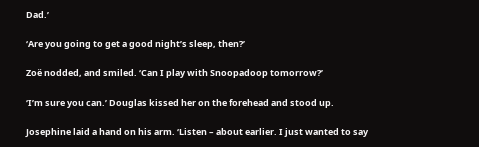Dad.’

‘Are you going to get a good night’s sleep, then?’

Zoë nodded, and smiled. ‘Can I play with Snoopadoop tomorrow?’

‘I’m sure you can.’ Douglas kissed her on the forehead and stood up.

Josephine laid a hand on his arm. ‘Listen – about earlier. I just wanted to say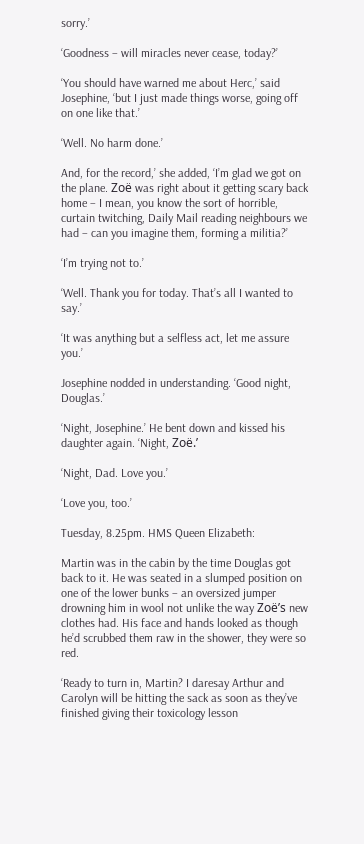sorry.’

‘Goodness – will miracles never cease, today?’

‘You should have warned me about Herc,’ said Josephine, ‘but I just made things worse, going off on one like that.’

‘Well. No harm done.’

And, for the record,’ she added, ‘I’m glad we got on the plane. Zoë was right about it getting scary back home – I mean, you know the sort of horrible, curtain twitching, Daily Mail reading neighbours we had – can you imagine them, forming a militia?’

‘I’m trying not to.’

‘Well. Thank you for today. That’s all I wanted to say.’

‘It was anything but a selfless act, let me assure you.’

Josephine nodded in understanding. ‘Good night, Douglas.’

‘Night, Josephine.’ He bent down and kissed his daughter again. ‘Night, Zoë.’

‘Night, Dad. Love you.’

‘Love you, too.’

Tuesday, 8.25pm. HMS Queen Elizabeth:

Martin was in the cabin by the time Douglas got back to it. He was seated in a slumped position on one of the lower bunks – an oversized jumper drowning him in wool not unlike the way Zoë’s new clothes had. His face and hands looked as though he’d scrubbed them raw in the shower, they were so red.

‘Ready to turn in, Martin? I daresay Arthur and Carolyn will be hitting the sack as soon as they’ve finished giving their toxicology lesson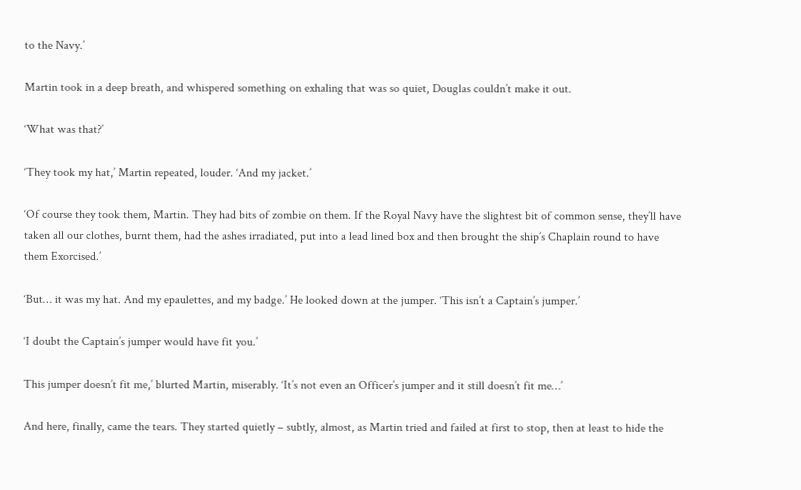to the Navy.’

Martin took in a deep breath, and whispered something on exhaling that was so quiet, Douglas couldn’t make it out.

‘What was that?’

‘They took my hat,’ Martin repeated, louder. ‘And my jacket.’

‘Of course they took them, Martin. They had bits of zombie on them. If the Royal Navy have the slightest bit of common sense, they’ll have taken all our clothes, burnt them, had the ashes irradiated, put into a lead lined box and then brought the ship’s Chaplain round to have them Exorcised.’

‘But… it was my hat. And my epaulettes, and my badge.’ He looked down at the jumper. ‘This isn’t a Captain’s jumper.’

‘I doubt the Captain’s jumper would have fit you.’

This jumper doesn’t fit me,’ blurted Martin, miserably. ‘It’s not even an Officer’s jumper and it still doesn’t fit me…’

And here, finally, came the tears. They started quietly – subtly, almost, as Martin tried and failed at first to stop, then at least to hide the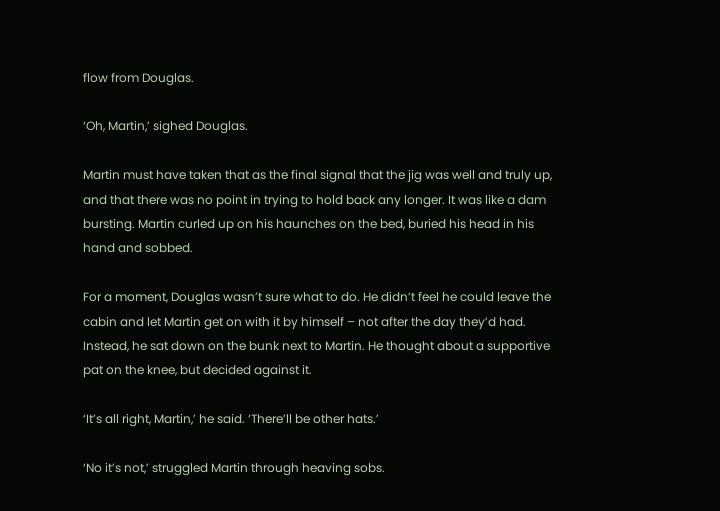flow from Douglas.

‘Oh, Martin,’ sighed Douglas.

Martin must have taken that as the final signal that the jig was well and truly up, and that there was no point in trying to hold back any longer. It was like a dam bursting. Martin curled up on his haunches on the bed, buried his head in his hand and sobbed.

For a moment, Douglas wasn’t sure what to do. He didn’t feel he could leave the cabin and let Martin get on with it by himself – not after the day they’d had. Instead, he sat down on the bunk next to Martin. He thought about a supportive pat on the knee, but decided against it.

‘It’s all right, Martin,’ he said. ‘There’ll be other hats.’

‘No it’s not,’ struggled Martin through heaving sobs.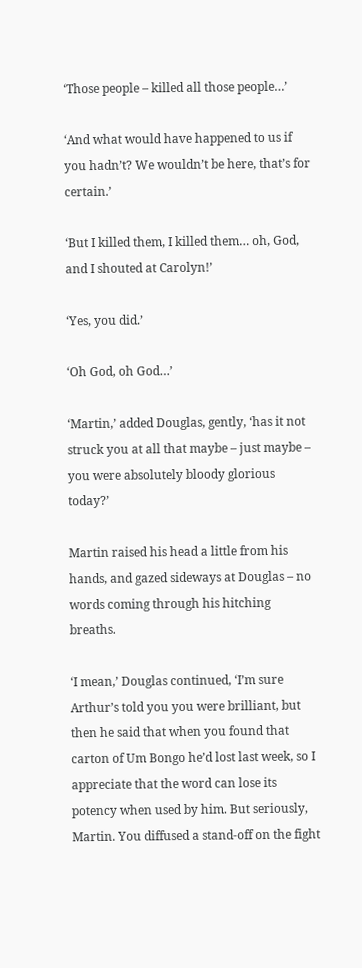‘Those people – killed all those people…’

‘And what would have happened to us if you hadn’t? We wouldn’t be here, that’s for certain.’

‘But I killed them, I killed them… oh, God, and I shouted at Carolyn!’

‘Yes, you did.’

‘Oh God, oh God…’

‘Martin,’ added Douglas, gently, ‘has it not struck you at all that maybe – just maybe – you were absolutely bloody glorious today?’

Martin raised his head a little from his hands, and gazed sideways at Douglas – no words coming through his hitching breaths.

‘I mean,’ Douglas continued, ‘I’m sure Arthur’s told you you were brilliant, but then he said that when you found that carton of Um Bongo he’d lost last week, so I appreciate that the word can lose its potency when used by him. But seriously, Martin. You diffused a stand-off on the fight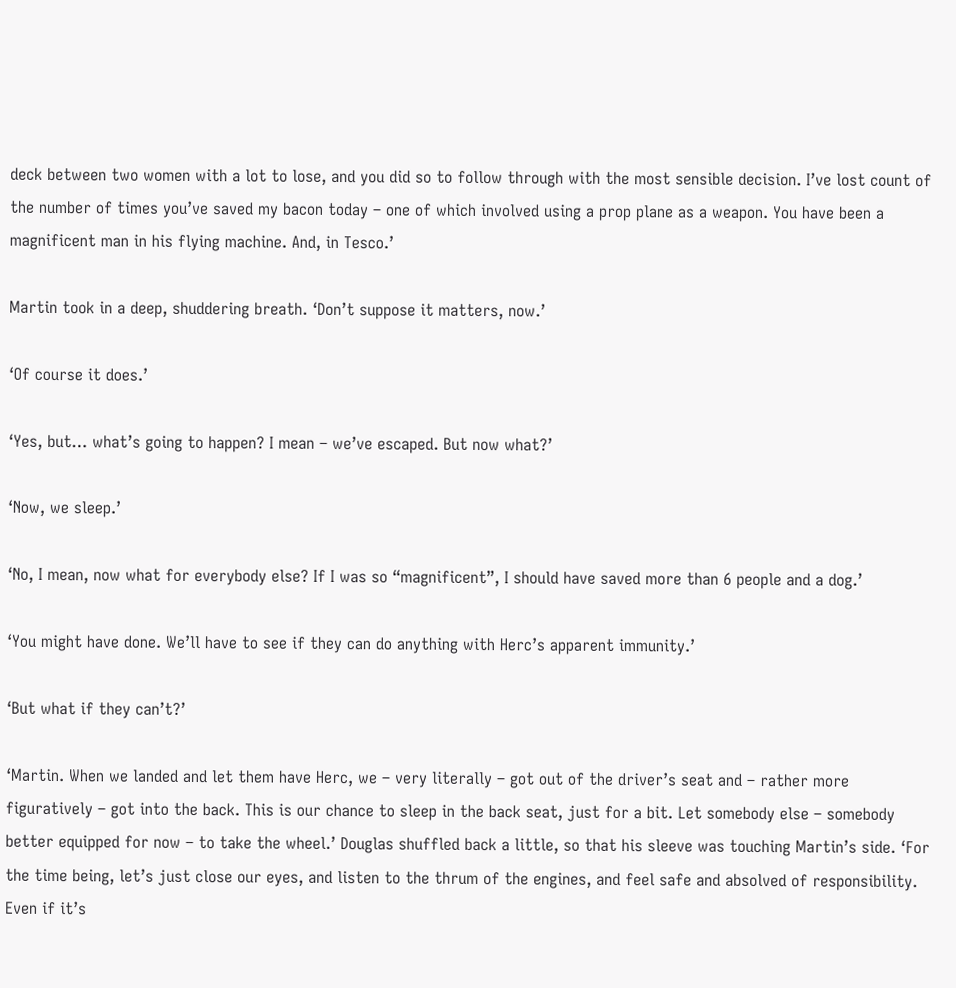deck between two women with a lot to lose, and you did so to follow through with the most sensible decision. I’ve lost count of the number of times you’ve saved my bacon today – one of which involved using a prop plane as a weapon. You have been a magnificent man in his flying machine. And, in Tesco.’

Martin took in a deep, shuddering breath. ‘Don’t suppose it matters, now.’

‘Of course it does.’

‘Yes, but… what’s going to happen? I mean – we’ve escaped. But now what?’

‘Now, we sleep.’

‘No, I mean, now what for everybody else? If I was so “magnificent”, I should have saved more than 6 people and a dog.’

‘You might have done. We’ll have to see if they can do anything with Herc’s apparent immunity.’

‘But what if they can’t?’

‘Martin. When we landed and let them have Herc, we – very literally – got out of the driver’s seat and – rather more figuratively – got into the back. This is our chance to sleep in the back seat, just for a bit. Let somebody else – somebody better equipped for now – to take the wheel.’ Douglas shuffled back a little, so that his sleeve was touching Martin’s side. ‘For the time being, let’s just close our eyes, and listen to the thrum of the engines, and feel safe and absolved of responsibility. Even if it’s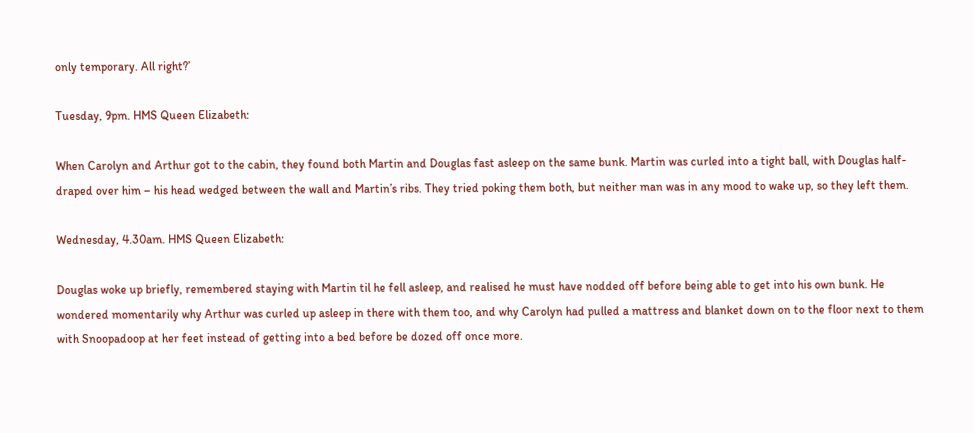only temporary. All right?’

Tuesday, 9pm. HMS Queen Elizabeth:

When Carolyn and Arthur got to the cabin, they found both Martin and Douglas fast asleep on the same bunk. Martin was curled into a tight ball, with Douglas half-draped over him – his head wedged between the wall and Martin’s ribs. They tried poking them both, but neither man was in any mood to wake up, so they left them.

Wednesday, 4.30am. HMS Queen Elizabeth:

Douglas woke up briefly, remembered staying with Martin til he fell asleep, and realised he must have nodded off before being able to get into his own bunk. He wondered momentarily why Arthur was curled up asleep in there with them too, and why Carolyn had pulled a mattress and blanket down on to the floor next to them with Snoopadoop at her feet instead of getting into a bed before be dozed off once more.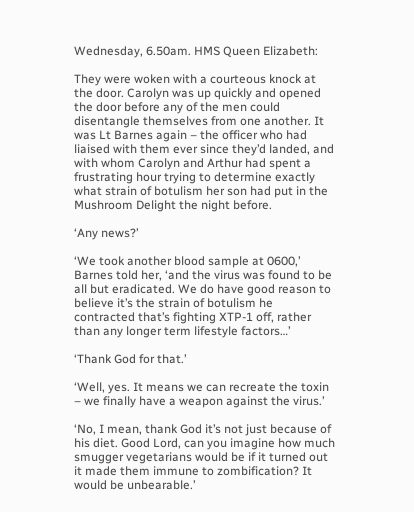Wednesday, 6.50am. HMS Queen Elizabeth:

They were woken with a courteous knock at the door. Carolyn was up quickly and opened the door before any of the men could disentangle themselves from one another. It was Lt Barnes again – the officer who had liaised with them ever since they’d landed, and with whom Carolyn and Arthur had spent a frustrating hour trying to determine exactly what strain of botulism her son had put in the Mushroom Delight the night before.

‘Any news?’

‘We took another blood sample at 0600,’ Barnes told her, ‘and the virus was found to be all but eradicated. We do have good reason to believe it’s the strain of botulism he contracted that’s fighting XTP-1 off, rather than any longer term lifestyle factors…’

‘Thank God for that.’

‘Well, yes. It means we can recreate the toxin – we finally have a weapon against the virus.’

‘No, I mean, thank God it’s not just because of his diet. Good Lord, can you imagine how much smugger vegetarians would be if it turned out it made them immune to zombification? It would be unbearable.’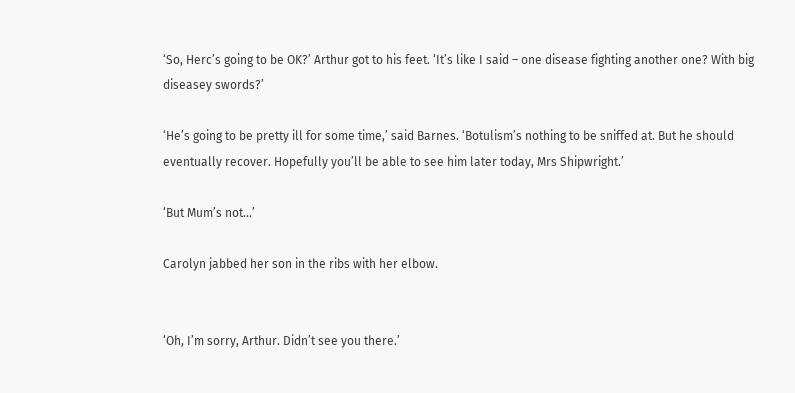‘So, Herc’s going to be OK?’ Arthur got to his feet. ‘It’s like I said – one disease fighting another one? With big diseasey swords?’

‘He’s going to be pretty ill for some time,’ said Barnes. ‘Botulism’s nothing to be sniffed at. But he should eventually recover. Hopefully you’ll be able to see him later today, Mrs Shipwright.’

‘But Mum’s not…’

Carolyn jabbed her son in the ribs with her elbow.


‘Oh, I’m sorry, Arthur. Didn’t see you there.’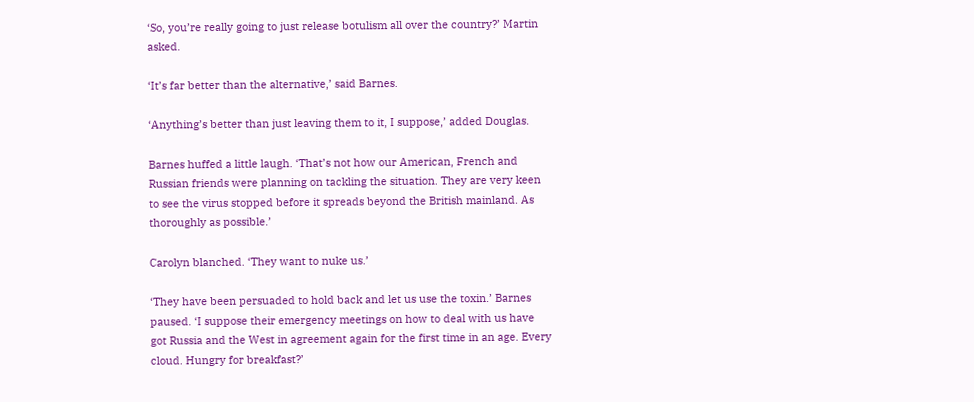‘So, you’re really going to just release botulism all over the country?’ Martin asked.

‘It’s far better than the alternative,’ said Barnes.

‘Anything’s better than just leaving them to it, I suppose,’ added Douglas.

Barnes huffed a little laugh. ‘That’s not how our American, French and Russian friends were planning on tackling the situation. They are very keen to see the virus stopped before it spreads beyond the British mainland. As thoroughly as possible.’

Carolyn blanched. ‘They want to nuke us.’

‘They have been persuaded to hold back and let us use the toxin.’ Barnes paused. ‘I suppose their emergency meetings on how to deal with us have got Russia and the West in agreement again for the first time in an age. Every cloud. Hungry for breakfast?’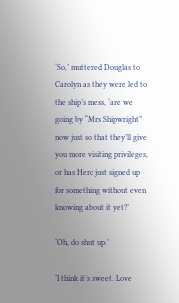‘So,’ muttered Douglas to Carolyn as they were led to the ship’s mess, ‘are we going by “Mrs Shipwright” now just so that they’ll give you more visiting privileges, or has Herc just signed up for something without even knowing about it yet?’

‘Oh, do shut up.’

‘I think it’s sweet. Love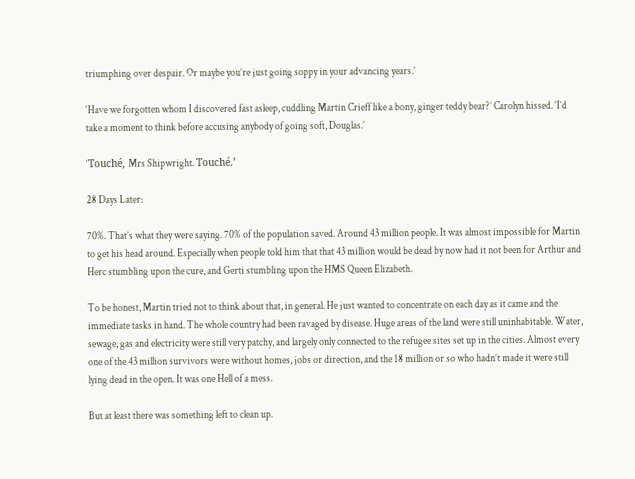triumphing over despair. Or maybe you’re just going soppy in your advancing years.’

‘Have we forgotten whom I discovered fast asleep, cuddling Martin Crieff like a bony, ginger teddy bear?’ Carolyn hissed. ‘I’d take a moment to think before accusing anybody of going soft, Douglas.’

‘Touché, Mrs Shipwright. Touché.’

28 Days Later:

70%. That’s what they were saying. 70% of the population saved. Around 43 million people. It was almost impossible for Martin to get his head around. Especially when people told him that that 43 million would be dead by now had it not been for Arthur and Herc stumbling upon the cure, and Gerti stumbling upon the HMS Queen Elizabeth.

To be honest, Martin tried not to think about that, in general. He just wanted to concentrate on each day as it came and the immediate tasks in hand. The whole country had been ravaged by disease. Huge areas of the land were still uninhabitable. Water, sewage, gas and electricity were still very patchy, and largely only connected to the refugee sites set up in the cities. Almost every one of the 43 million survivors were without homes, jobs or direction, and the 18 million or so who hadn’t made it were still lying dead in the open. It was one Hell of a mess.

But at least there was something left to clean up.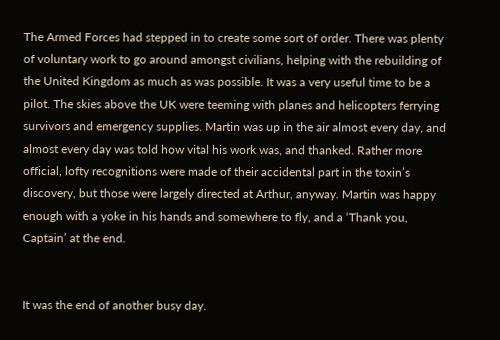The Armed Forces had stepped in to create some sort of order. There was plenty of voluntary work to go around amongst civilians, helping with the rebuilding of the United Kingdom as much as was possible. It was a very useful time to be a pilot. The skies above the UK were teeming with planes and helicopters ferrying survivors and emergency supplies. Martin was up in the air almost every day, and almost every day was told how vital his work was, and thanked. Rather more official, lofty recognitions were made of their accidental part in the toxin’s discovery, but those were largely directed at Arthur, anyway. Martin was happy enough with a yoke in his hands and somewhere to fly, and a ‘Thank you, Captain’ at the end.


It was the end of another busy day.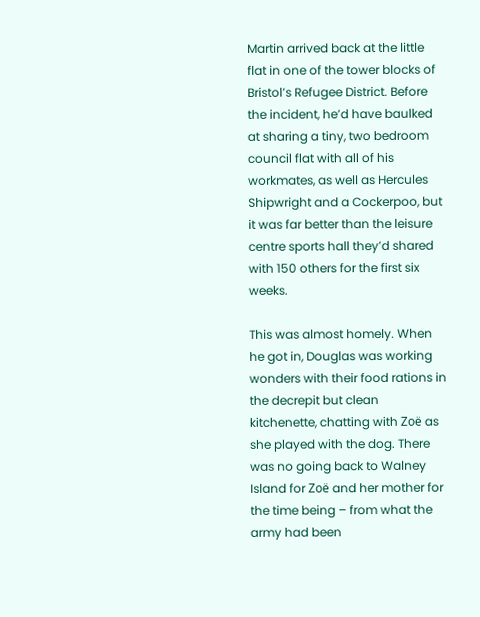Martin arrived back at the little flat in one of the tower blocks of Bristol’s Refugee District. Before the incident, he’d have baulked at sharing a tiny, two bedroom council flat with all of his workmates, as well as Hercules Shipwright and a Cockerpoo, but it was far better than the leisure centre sports hall they’d shared with 150 others for the first six weeks.

This was almost homely. When he got in, Douglas was working wonders with their food rations in the decrepit but clean kitchenette, chatting with Zoë as she played with the dog. There was no going back to Walney Island for Zoë and her mother for the time being – from what the army had been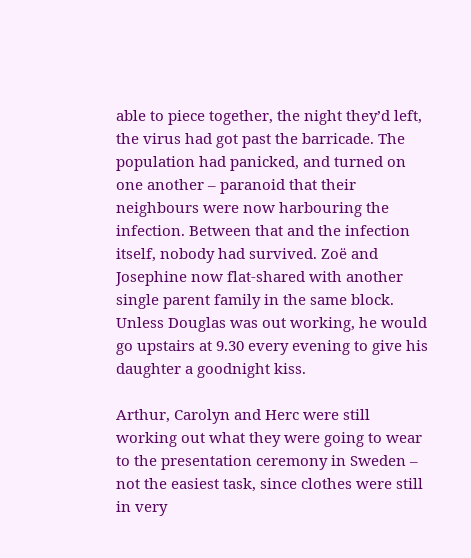able to piece together, the night they’d left, the virus had got past the barricade. The population had panicked, and turned on one another – paranoid that their neighbours were now harbouring the infection. Between that and the infection itself, nobody had survived. Zoë and Josephine now flat-shared with another single parent family in the same block. Unless Douglas was out working, he would go upstairs at 9.30 every evening to give his daughter a goodnight kiss.

Arthur, Carolyn and Herc were still working out what they were going to wear to the presentation ceremony in Sweden – not the easiest task, since clothes were still in very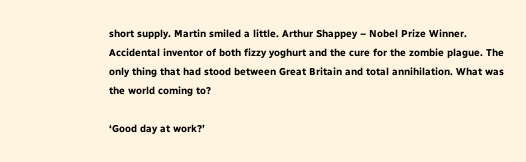short supply. Martin smiled a little. Arthur Shappey – Nobel Prize Winner. Accidental inventor of both fizzy yoghurt and the cure for the zombie plague. The only thing that had stood between Great Britain and total annihilation. What was the world coming to?

‘Good day at work?’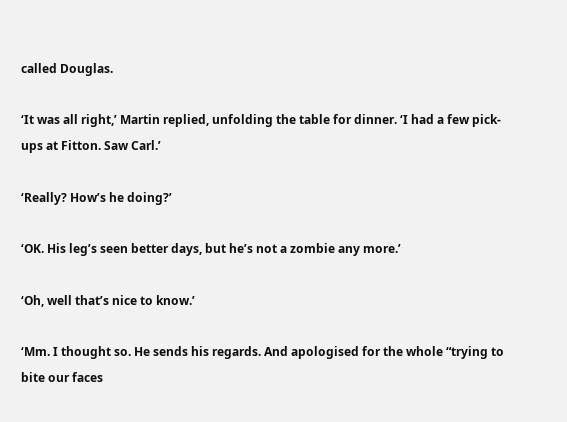called Douglas.

‘It was all right,’ Martin replied, unfolding the table for dinner. ‘I had a few pick-ups at Fitton. Saw Carl.’

‘Really? How’s he doing?’

‘OK. His leg’s seen better days, but he’s not a zombie any more.’

‘Oh, well that’s nice to know.’

‘Mm. I thought so. He sends his regards. And apologised for the whole “trying to bite our faces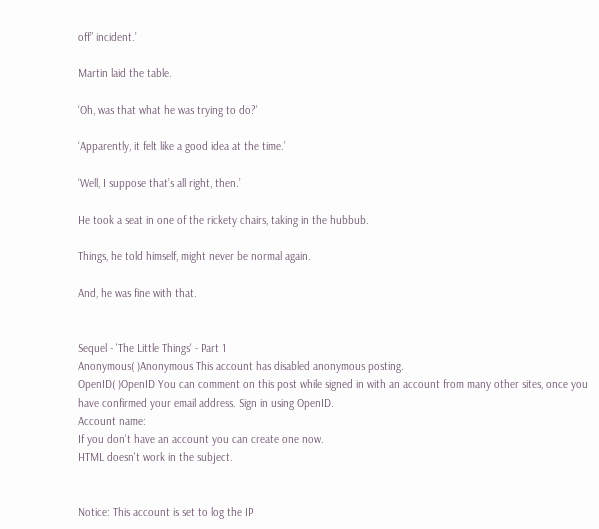off” incident.’

Martin laid the table.

‘Oh, was that what he was trying to do?’

‘Apparently, it felt like a good idea at the time.’

‘Well, I suppose that’s all right, then.’

He took a seat in one of the rickety chairs, taking in the hubbub.

Things, he told himself, might never be normal again.

And, he was fine with that.


Sequel - 'The Little Things' - Part 1
Anonymous( )Anonymous This account has disabled anonymous posting.
OpenID( )OpenID You can comment on this post while signed in with an account from many other sites, once you have confirmed your email address. Sign in using OpenID.
Account name:
If you don't have an account you can create one now.
HTML doesn't work in the subject.


Notice: This account is set to log the IP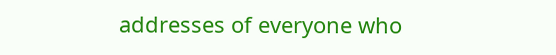addresses of everyone who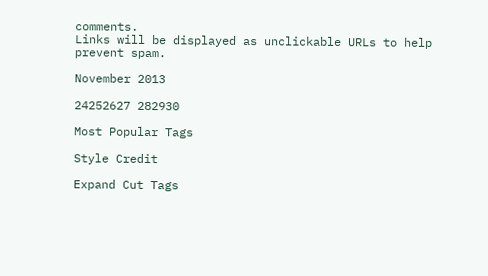comments.
Links will be displayed as unclickable URLs to help prevent spam.

November 2013

24252627 282930

Most Popular Tags

Style Credit

Expand Cut Tags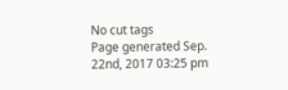No cut tags
Page generated Sep. 22nd, 2017 03:25 pm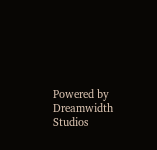Powered by Dreamwidth Studios